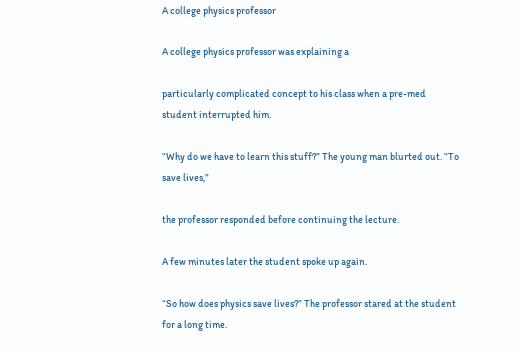A college physics professor

A college physics professor was explaining a

particularly complicated concept to his class when a pre-med student interrupted him.

“Why do we have to learn this stuff?” The young man blurted out. “To save lives,”

the professor responded before continuing the lecture.

A few minutes later the student spoke up again.

“So how does physics save lives?” The professor stared at the student for a long time.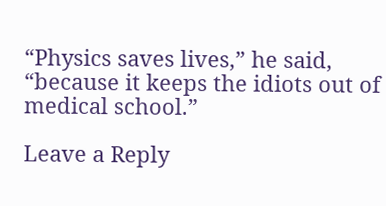“Physics saves lives,” he said, “because it keeps the idiots out of medical school.”

Leave a Reply